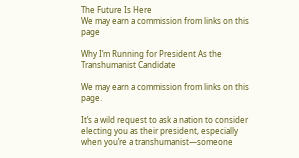The Future Is Here
We may earn a commission from links on this page

Why I’m Running for President As the Transhumanist Candidate

We may earn a commission from links on this page.

It’s a wild request to ask a nation to consider electing you as their president, especially when you’re a transhumanist—someone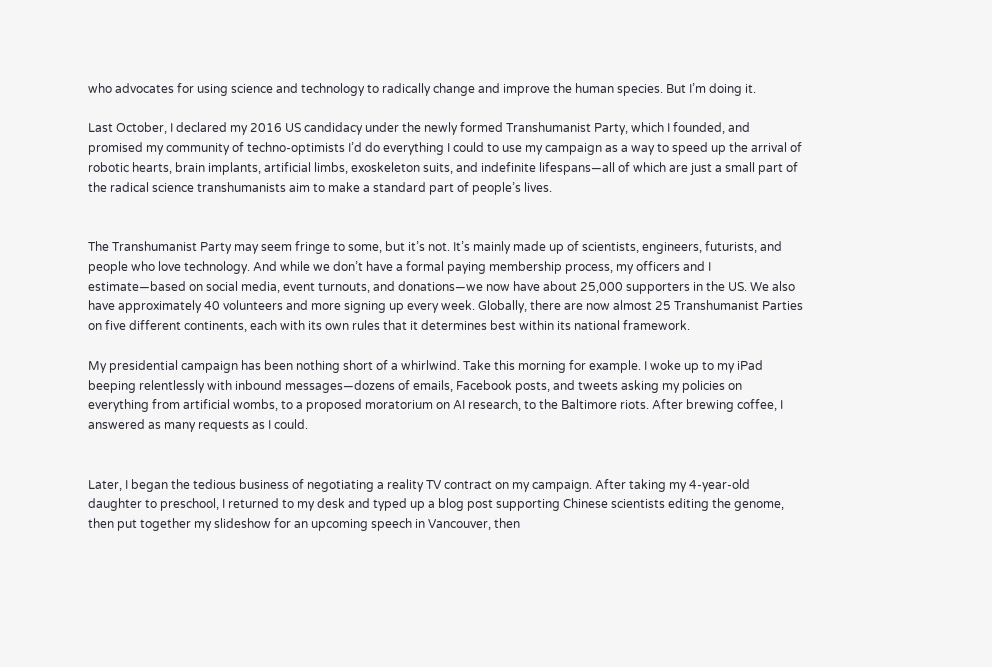who advocates for using science and technology to radically change and improve the human species. But I’m doing it.

Last October, I declared my 2016 US candidacy under the newly formed Transhumanist Party, which I founded, and promised my community of techno-optimists I’d do everything I could to use my campaign as a way to speed up the arrival of robotic hearts, brain implants, artificial limbs, exoskeleton suits, and indefinite lifespans—all of which are just a small part of the radical science transhumanists aim to make a standard part of people’s lives.


The Transhumanist Party may seem fringe to some, but it’s not. It’s mainly made up of scientists, engineers, futurists, and people who love technology. And while we don’t have a formal paying membership process, my officers and I estimate—based on social media, event turnouts, and donations—we now have about 25,000 supporters in the US. We also have approximately 40 volunteers and more signing up every week. Globally, there are now almost 25 Transhumanist Parties on five different continents, each with its own rules that it determines best within its national framework.

My presidential campaign has been nothing short of a whirlwind. Take this morning for example. I woke up to my iPad beeping relentlessly with inbound messages—dozens of emails, Facebook posts, and tweets asking my policies on everything from artificial wombs, to a proposed moratorium on AI research, to the Baltimore riots. After brewing coffee, I answered as many requests as I could.


Later, I began the tedious business of negotiating a reality TV contract on my campaign. After taking my 4-year-old daughter to preschool, I returned to my desk and typed up a blog post supporting Chinese scientists editing the genome, then put together my slideshow for an upcoming speech in Vancouver, then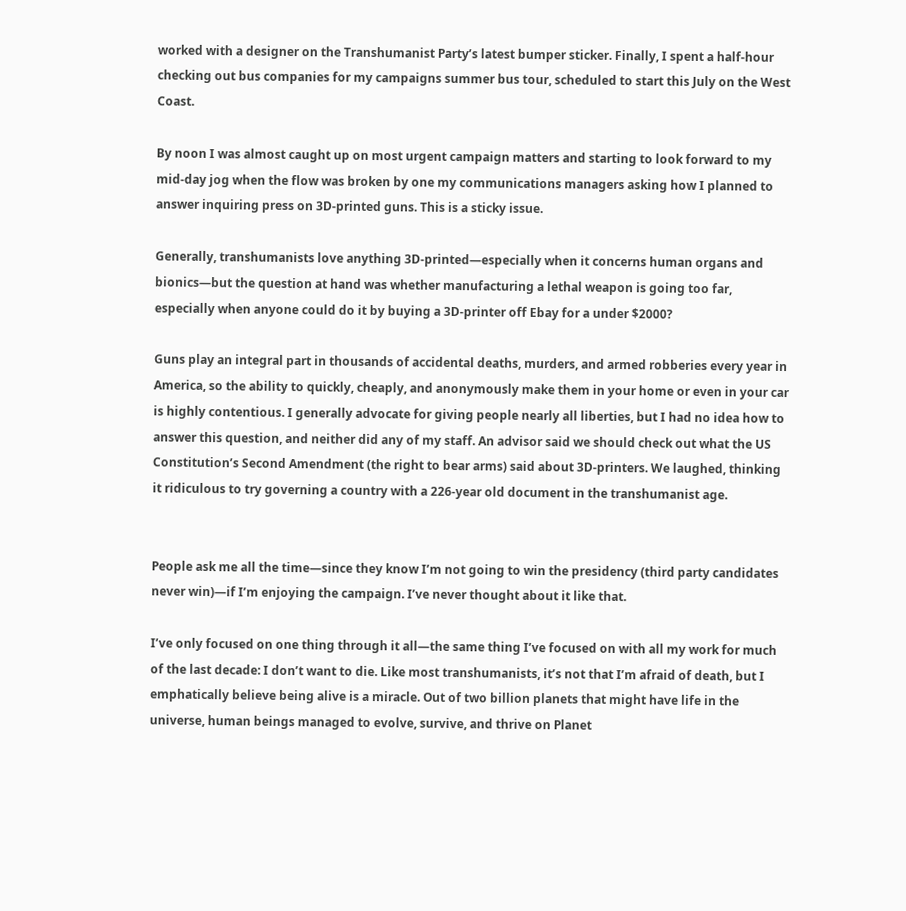worked with a designer on the Transhumanist Party’s latest bumper sticker. Finally, I spent a half-hour checking out bus companies for my campaigns summer bus tour, scheduled to start this July on the West Coast.

By noon I was almost caught up on most urgent campaign matters and starting to look forward to my mid-day jog when the flow was broken by one my communications managers asking how I planned to answer inquiring press on 3D-printed guns. This is a sticky issue.

Generally, transhumanists love anything 3D-printed—especially when it concerns human organs and bionics—but the question at hand was whether manufacturing a lethal weapon is going too far, especially when anyone could do it by buying a 3D-printer off Ebay for a under $2000?

Guns play an integral part in thousands of accidental deaths, murders, and armed robberies every year in America, so the ability to quickly, cheaply, and anonymously make them in your home or even in your car is highly contentious. I generally advocate for giving people nearly all liberties, but I had no idea how to answer this question, and neither did any of my staff. An advisor said we should check out what the US Constitution’s Second Amendment (the right to bear arms) said about 3D-printers. We laughed, thinking it ridiculous to try governing a country with a 226-year old document in the transhumanist age.


People ask me all the time—since they know I’m not going to win the presidency (third party candidates never win)—if I’m enjoying the campaign. I’ve never thought about it like that.

I’ve only focused on one thing through it all—the same thing I’ve focused on with all my work for much of the last decade: I don’t want to die. Like most transhumanists, it’s not that I’m afraid of death, but I emphatically believe being alive is a miracle. Out of two billion planets that might have life in the universe, human beings managed to evolve, survive, and thrive on Planet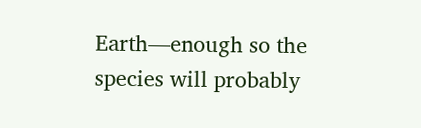Earth—enough so the species will probably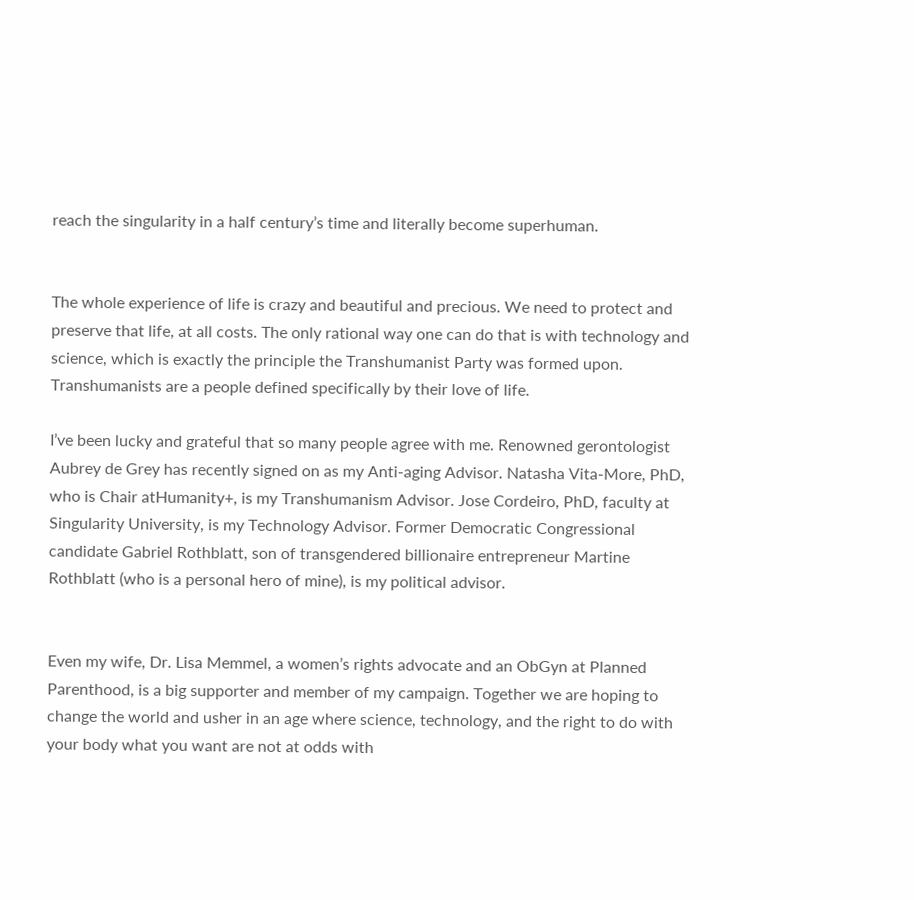reach the singularity in a half century’s time and literally become superhuman.


The whole experience of life is crazy and beautiful and precious. We need to protect and preserve that life, at all costs. The only rational way one can do that is with technology and science, which is exactly the principle the Transhumanist Party was formed upon. Transhumanists are a people defined specifically by their love of life.

I’ve been lucky and grateful that so many people agree with me. Renowned gerontologist Aubrey de Grey has recently signed on as my Anti-aging Advisor. Natasha Vita-More, PhD, who is Chair atHumanity+, is my Transhumanism Advisor. Jose Cordeiro, PhD, faculty at Singularity University, is my Technology Advisor. Former Democratic Congressional candidate Gabriel Rothblatt, son of transgendered billionaire entrepreneur Martine Rothblatt (who is a personal hero of mine), is my political advisor.


Even my wife, Dr. Lisa Memmel, a women’s rights advocate and an ObGyn at Planned Parenthood, is a big supporter and member of my campaign. Together we are hoping to change the world and usher in an age where science, technology, and the right to do with your body what you want are not at odds with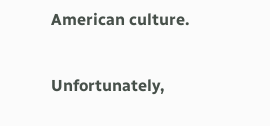American culture.

Unfortunately,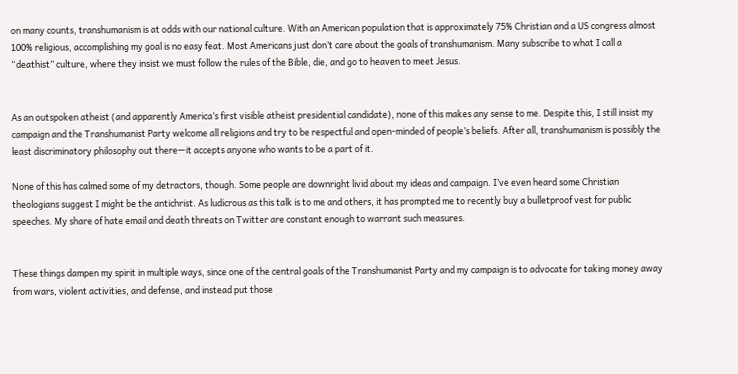on many counts, transhumanism is at odds with our national culture. With an American population that is approximately 75% Christian and a US congress almost 100% religious, accomplishing my goal is no easy feat. Most Americans just don’t care about the goals of transhumanism. Many subscribe to what I call a “deathist” culture, where they insist we must follow the rules of the Bible, die, and go to heaven to meet Jesus.


As an outspoken atheist (and apparently America’s first visible atheist presidential candidate), none of this makes any sense to me. Despite this, I still insist my campaign and the Transhumanist Party welcome all religions and try to be respectful and open-minded of people’s beliefs. After all, transhumanism is possibly the least discriminatory philosophy out there—it accepts anyone who wants to be a part of it.

None of this has calmed some of my detractors, though. Some people are downright livid about my ideas and campaign. I’ve even heard some Christian theologians suggest I might be the antichrist. As ludicrous as this talk is to me and others, it has prompted me to recently buy a bulletproof vest for public speeches. My share of hate email and death threats on Twitter are constant enough to warrant such measures.


These things dampen my spirit in multiple ways, since one of the central goals of the Transhumanist Party and my campaign is to advocate for taking money away from wars, violent activities, and defense, and instead put those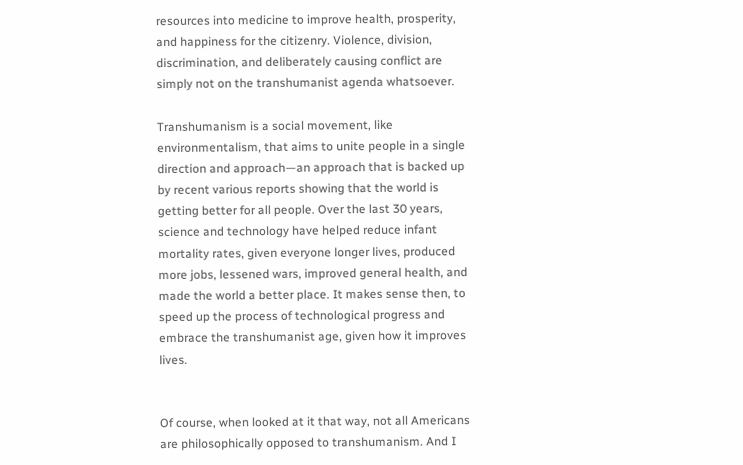resources into medicine to improve health, prosperity, and happiness for the citizenry. Violence, division, discrimination, and deliberately causing conflict are simply not on the transhumanist agenda whatsoever.

Transhumanism is a social movement, like environmentalism, that aims to unite people in a single direction and approach—an approach that is backed up by recent various reports showing that the world is getting better for all people. Over the last 30 years, science and technology have helped reduce infant mortality rates, given everyone longer lives, produced more jobs, lessened wars, improved general health, and made the world a better place. It makes sense then, to speed up the process of technological progress and embrace the transhumanist age, given how it improves lives.


Of course, when looked at it that way, not all Americans are philosophically opposed to transhumanism. And I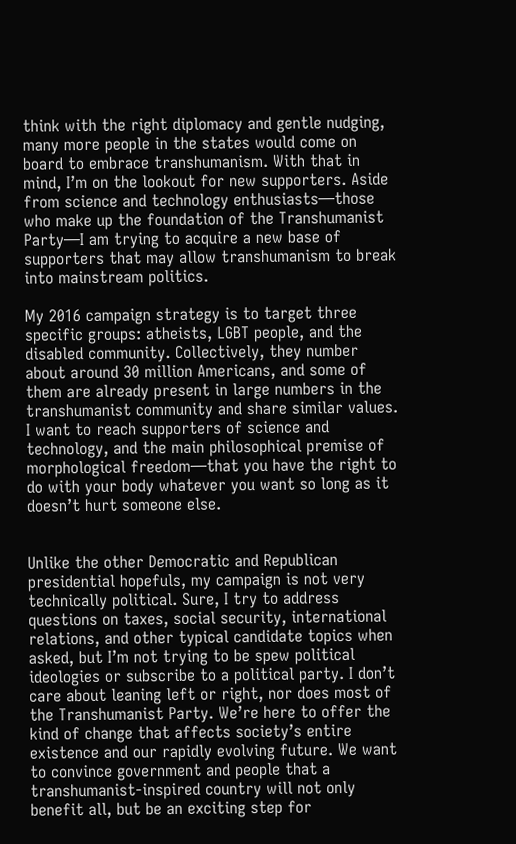think with the right diplomacy and gentle nudging, many more people in the states would come on board to embrace transhumanism. With that in mind, I’m on the lookout for new supporters. Aside from science and technology enthusiasts—those who make up the foundation of the Transhumanist Party—I am trying to acquire a new base of supporters that may allow transhumanism to break into mainstream politics.

My 2016 campaign strategy is to target three specific groups: atheists, LGBT people, and the disabled community. Collectively, they number about around 30 million Americans, and some of them are already present in large numbers in the transhumanist community and share similar values. I want to reach supporters of science and technology, and the main philosophical premise of morphological freedom—that you have the right to do with your body whatever you want so long as it doesn’t hurt someone else.


Unlike the other Democratic and Republican presidential hopefuls, my campaign is not very technically political. Sure, I try to address questions on taxes, social security, international relations, and other typical candidate topics when asked, but I’m not trying to be spew political ideologies or subscribe to a political party. I don’t care about leaning left or right, nor does most of the Transhumanist Party. We’re here to offer the kind of change that affects society’s entire existence and our rapidly evolving future. We want to convince government and people that a transhumanist-inspired country will not only benefit all, but be an exciting step for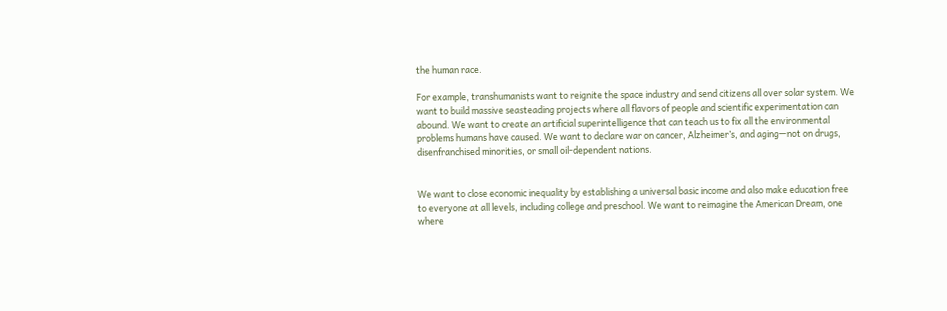the human race.

For example, transhumanists want to reignite the space industry and send citizens all over solar system. We want to build massive seasteading projects where all flavors of people and scientific experimentation can abound. We want to create an artificial superintelligence that can teach us to fix all the environmental problems humans have caused. We want to declare war on cancer, Alzheimer’s, and aging—not on drugs, disenfranchised minorities, or small oil-dependent nations.


We want to close economic inequality by establishing a universal basic income and also make education free to everyone at all levels, including college and preschool. We want to reimagine the American Dream, one where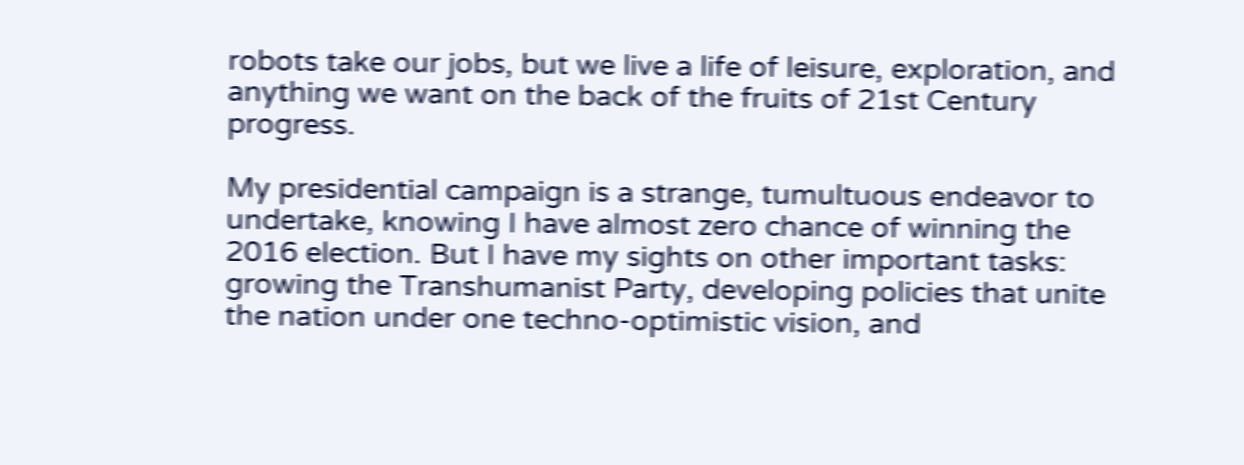robots take our jobs, but we live a life of leisure, exploration, and anything we want on the back of the fruits of 21st Century progress.

My presidential campaign is a strange, tumultuous endeavor to undertake, knowing I have almost zero chance of winning the 2016 election. But I have my sights on other important tasks: growing the Transhumanist Party, developing policies that unite the nation under one techno-optimistic vision, and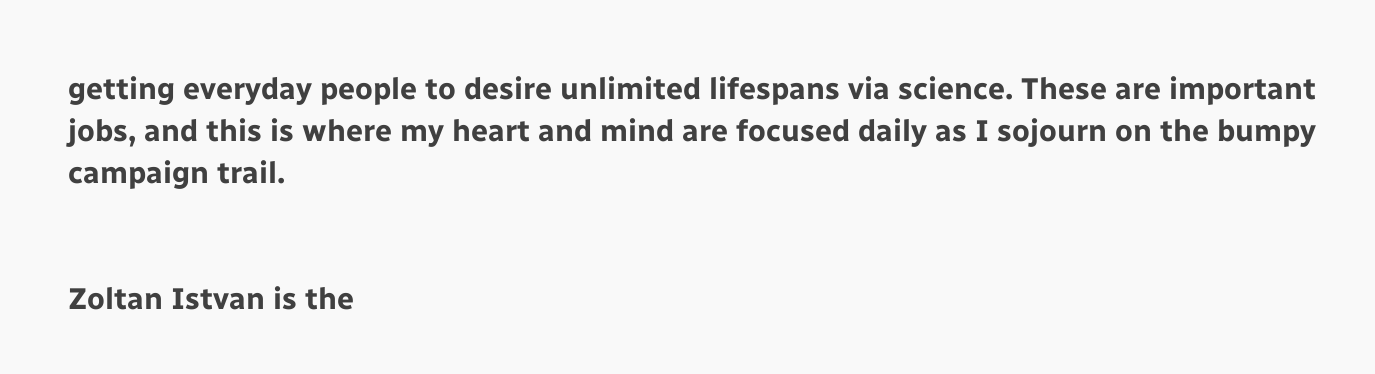getting everyday people to desire unlimited lifespans via science. These are important jobs, and this is where my heart and mind are focused daily as I sojourn on the bumpy campaign trail.


Zoltan Istvan is the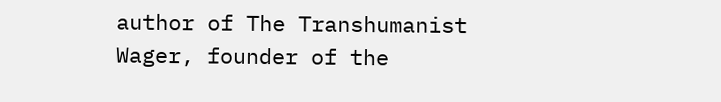author of The Transhumanist Wager, founder of the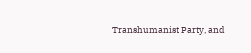Transhumanist Party, and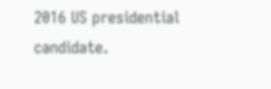2016 US presidential candidate.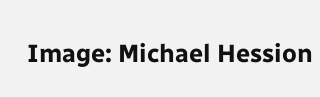Image: Michael Hession